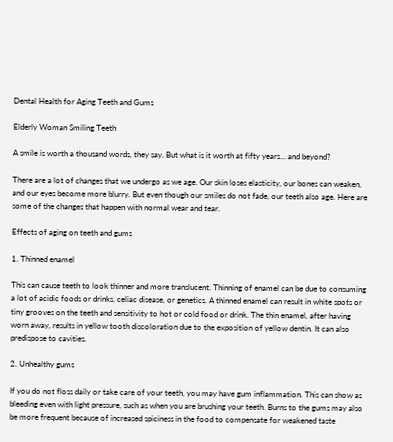Dental Health for Aging Teeth and Gums

Elderly Woman Smiling Teeth

A smile is worth a thousand words, they say. But what is it worth at fifty years… and beyond?

There are a lot of changes that we undergo as we age. Our skin loses elasticity, our bones can weaken, and our eyes become more blurry. But even though our smiles do not fade, our teeth also age. Here are some of the changes that happen with normal wear and tear.

Effects of aging on teeth and gums

1. Thinned enamel

This can cause teeth to look thinner and more translucent. Thinning of enamel can be due to consuming a lot of acidic foods or drinks, celiac disease, or genetics. A thinned enamel can result in white spots or tiny grooves on the teeth and sensitivity to hot or cold food or drink. The thin enamel, after having worn away, results in yellow tooth discoloration due to the exposition of yellow dentin. It can also predispose to cavities.

2. Unhealthy gums

If you do not floss daily or take care of your teeth, you may have gum inflammation. This can show as bleeding even with light pressure, such as when you are brushing your teeth. Burns to the gums may also be more frequent because of increased spiciness in the food to compensate for weakened taste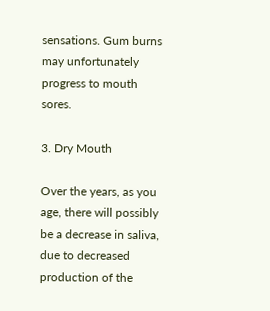sensations. Gum burns may unfortunately progress to mouth sores.

3. Dry Mouth

Over the years, as you age, there will possibly be a decrease in saliva, due to decreased production of the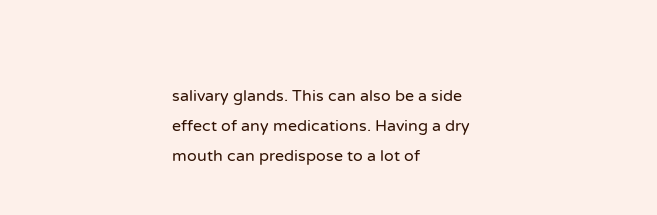salivary glands. This can also be a side effect of any medications. Having a dry mouth can predispose to a lot of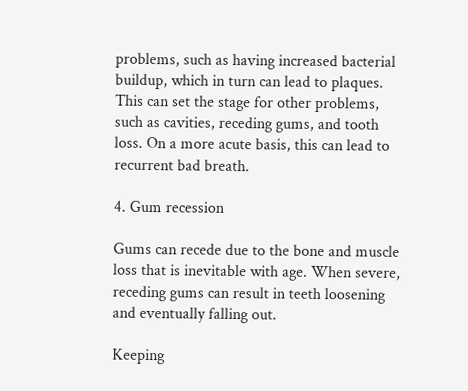problems, such as having increased bacterial buildup, which in turn can lead to plaques. This can set the stage for other problems, such as cavities, receding gums, and tooth loss. On a more acute basis, this can lead to recurrent bad breath.

4. Gum recession

Gums can recede due to the bone and muscle loss that is inevitable with age. When severe, receding gums can result in teeth loosening and eventually falling out.

Keeping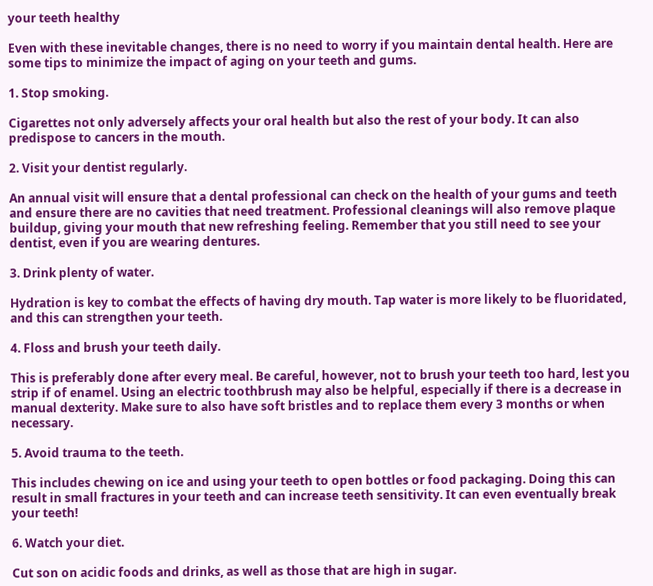your teeth healthy

Even with these inevitable changes, there is no need to worry if you maintain dental health. Here are some tips to minimize the impact of aging on your teeth and gums.

1. Stop smoking.

Cigarettes not only adversely affects your oral health but also the rest of your body. It can also predispose to cancers in the mouth.

2. Visit your dentist regularly.

An annual visit will ensure that a dental professional can check on the health of your gums and teeth and ensure there are no cavities that need treatment. Professional cleanings will also remove plaque buildup, giving your mouth that new refreshing feeling. Remember that you still need to see your dentist, even if you are wearing dentures.

3. Drink plenty of water.

Hydration is key to combat the effects of having dry mouth. Tap water is more likely to be fluoridated, and this can strengthen your teeth.

4. Floss and brush your teeth daily.

This is preferably done after every meal. Be careful, however, not to brush your teeth too hard, lest you strip if of enamel. Using an electric toothbrush may also be helpful, especially if there is a decrease in manual dexterity. Make sure to also have soft bristles and to replace them every 3 months or when necessary.

5. Avoid trauma to the teeth.

This includes chewing on ice and using your teeth to open bottles or food packaging. Doing this can result in small fractures in your teeth and can increase teeth sensitivity. It can even eventually break your teeth!

6. Watch your diet.

Cut son on acidic foods and drinks, as well as those that are high in sugar.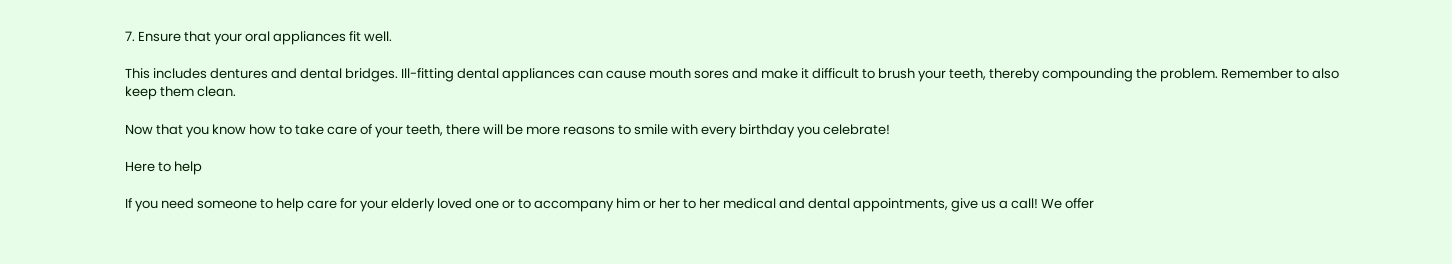7. Ensure that your oral appliances fit well.

This includes dentures and dental bridges. Ill-fitting dental appliances can cause mouth sores and make it difficult to brush your teeth, thereby compounding the problem. Remember to also keep them clean.

Now that you know how to take care of your teeth, there will be more reasons to smile with every birthday you celebrate!

Here to help

If you need someone to help care for your elderly loved one or to accompany him or her to her medical and dental appointments, give us a call! We offer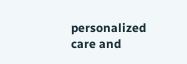personalized care and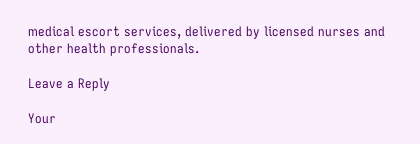medical escort services, delivered by licensed nurses and other health professionals.

Leave a Reply

Your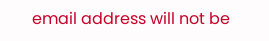email address will not be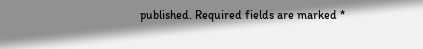published. Required fields are marked *